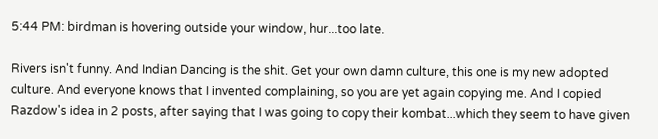5:44 PM: birdman is hovering outside your window, hur...too late.

Rivers isn't funny. And Indian Dancing is the shit. Get your own damn culture, this one is my new adopted culture. And everyone knows that I invented complaining, so you are yet again copying me. And I copied Razdow's idea in 2 posts, after saying that I was going to copy their kombat...which they seem to have given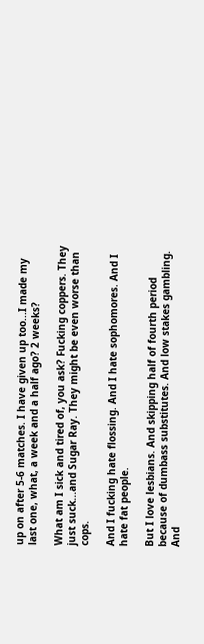up on after 5-6 matches. I have given up too...I made my last one, what, a week and a half ago? 2 weeks?

What am I sick and tired of, you ask? Fucking coppers. They just suck...and Sugar Ray. They might be even worse than cops.

And I fucking hate flossing. And I hate sophomores. And I hate fat people.

But I love lesbians. And skipping half of fourth period because of dumbass substitutes. And low stakes gambling. And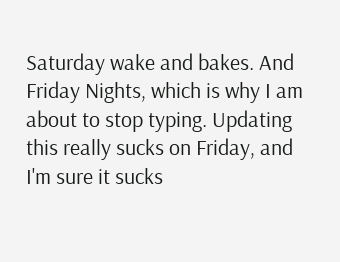Saturday wake and bakes. And Friday Nights, which is why I am about to stop typing. Updating this really sucks on Friday, and I'm sure it sucks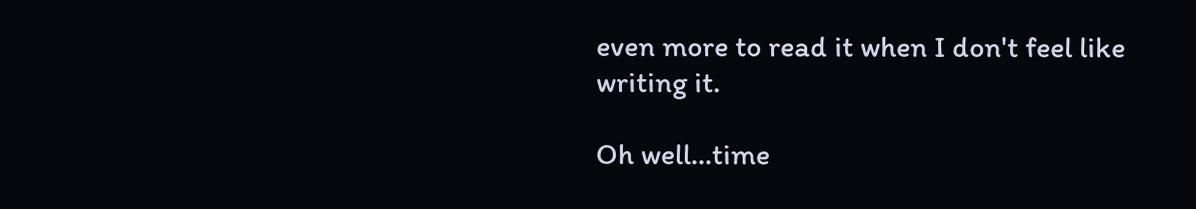even more to read it when I don't feel like writing it.

Oh well...time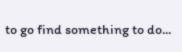to go find something to do...